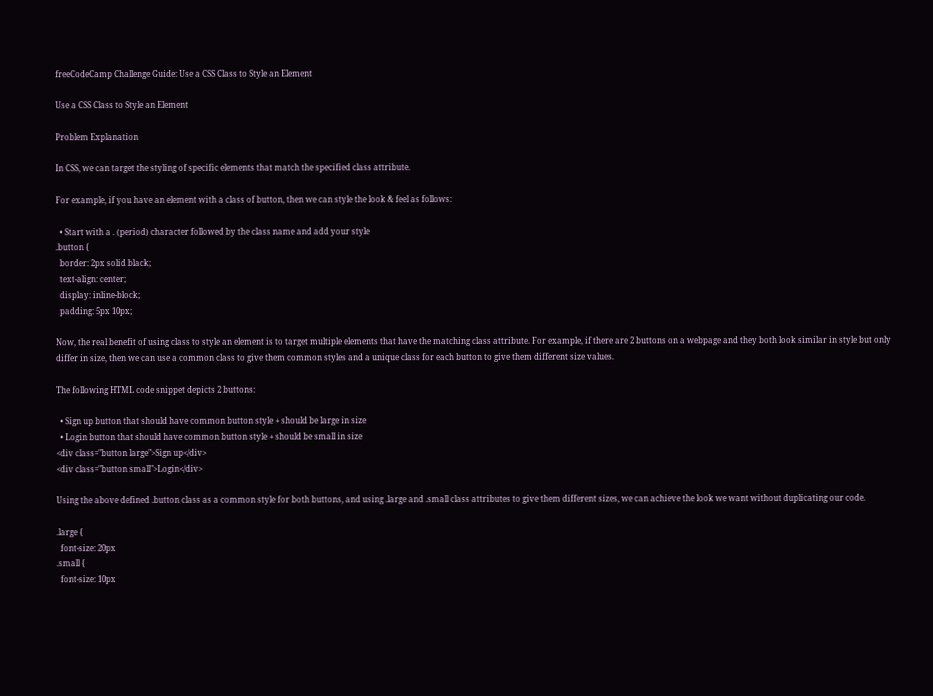freeCodeCamp Challenge Guide: Use a CSS Class to Style an Element

Use a CSS Class to Style an Element

Problem Explanation

In CSS, we can target the styling of specific elements that match the specified class attribute.

For example, if you have an element with a class of button, then we can style the look & feel as follows:

  • Start with a . (period) character followed by the class name and add your style
.button {
  border: 2px solid black;
  text-align: center;
  display: inline-block;
  padding: 5px 10px;

Now, the real benefit of using class to style an element is to target multiple elements that have the matching class attribute. For example, if there are 2 buttons on a webpage and they both look similar in style but only differ in size, then we can use a common class to give them common styles and a unique class for each button to give them different size values.

The following HTML code snippet depicts 2 buttons:

  • Sign up button that should have common button style + should be large in size
  • Login button that should have common button style + should be small in size
<div class="button large">Sign up</div>
<div class="button small">Login</div>

Using the above defined .button class as a common style for both buttons, and using .large and .small class attributes to give them different sizes, we can achieve the look we want without duplicating our code.

.large {
  font-size: 20px
.small {
  font-size: 10px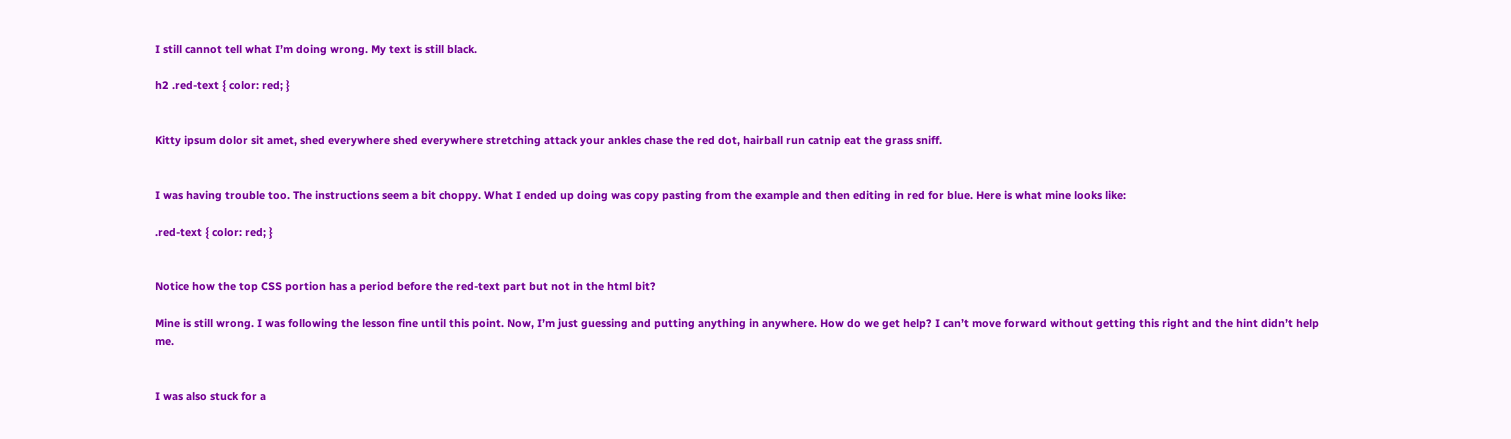I still cannot tell what I’m doing wrong. My text is still black.

h2 .red-text { color: red; }


Kitty ipsum dolor sit amet, shed everywhere shed everywhere stretching attack your ankles chase the red dot, hairball run catnip eat the grass sniff.


I was having trouble too. The instructions seem a bit choppy. What I ended up doing was copy pasting from the example and then editing in red for blue. Here is what mine looks like:

.red-text { color: red; }


Notice how the top CSS portion has a period before the red-text part but not in the html bit?

Mine is still wrong. I was following the lesson fine until this point. Now, I’m just guessing and putting anything in anywhere. How do we get help? I can’t move forward without getting this right and the hint didn’t help me.


I was also stuck for a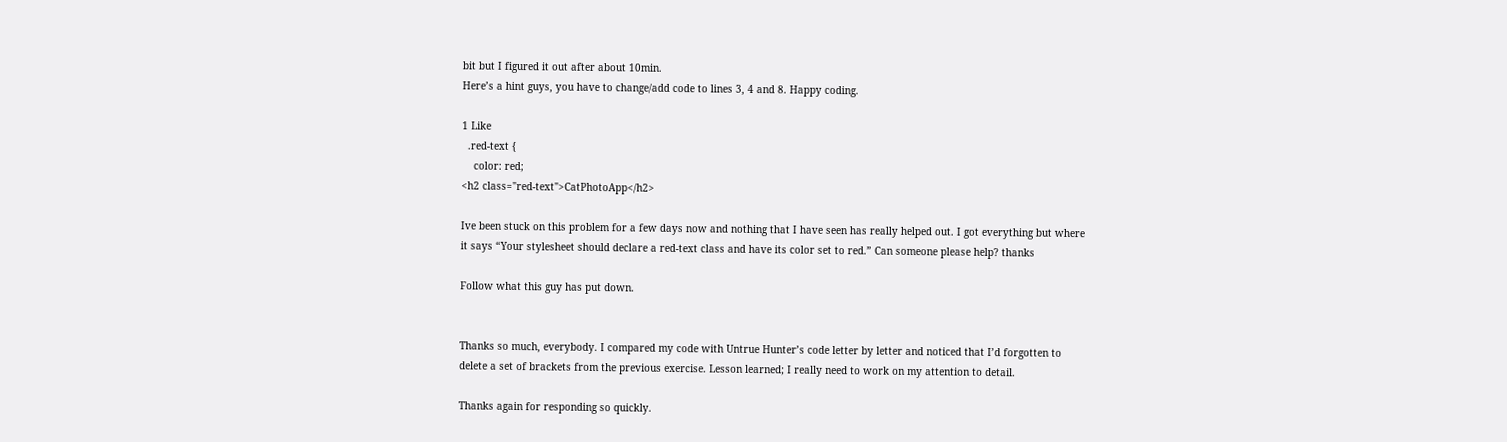bit but I figured it out after about 10min.
Here’s a hint guys, you have to change/add code to lines 3, 4 and 8. Happy coding.

1 Like
  .red-text {
    color: red;
<h2 class="red-text">CatPhotoApp</h2>

Ive been stuck on this problem for a few days now and nothing that I have seen has really helped out. I got everything but where it says “Your stylesheet should declare a red-text class and have its color set to red.” Can someone please help? thanks

Follow what this guy has put down.


Thanks so much, everybody. I compared my code with Untrue Hunter’s code letter by letter and noticed that I’d forgotten to delete a set of brackets from the previous exercise. Lesson learned; I really need to work on my attention to detail.

Thanks again for responding so quickly.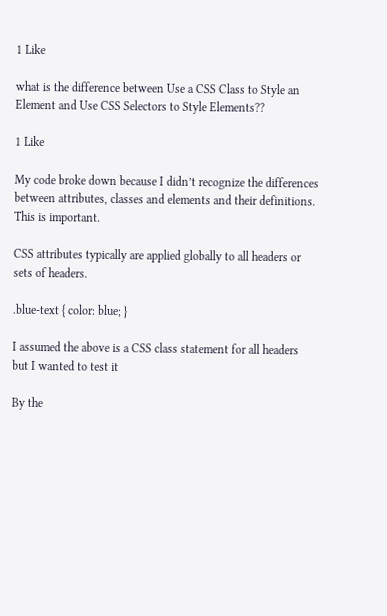1 Like

what is the difference between Use a CSS Class to Style an Element and Use CSS Selectors to Style Elements??

1 Like

My code broke down because I didn’t recognize the differences between attributes, classes and elements and their definitions. This is important.

CSS attributes typically are applied globally to all headers or sets of headers.

.blue-text { color: blue; }

I assumed the above is a CSS class statement for all headers but I wanted to test it

By the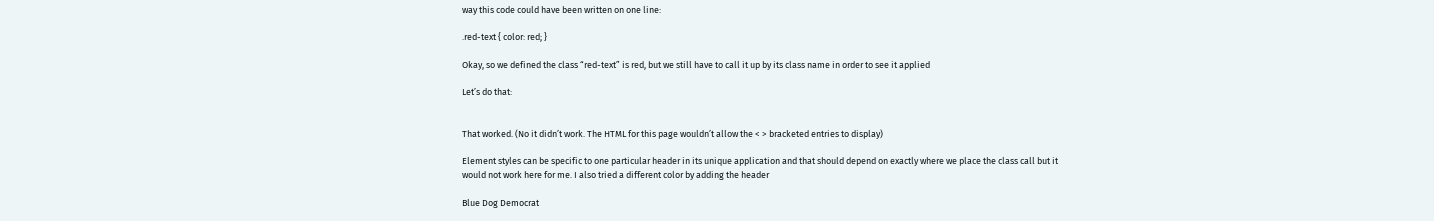way this code could have been written on one line:

.red-text { color: red; }

Okay, so we defined the class “red-text” is red, but we still have to call it up by its class name in order to see it applied

Let’s do that:


That worked. (No it didn’t work. The HTML for this page wouldn’t allow the < > bracketed entries to display)

Element styles can be specific to one particular header in its unique application and that should depend on exactly where we place the class call but it would not work here for me. I also tried a different color by adding the header

Blue Dog Democrat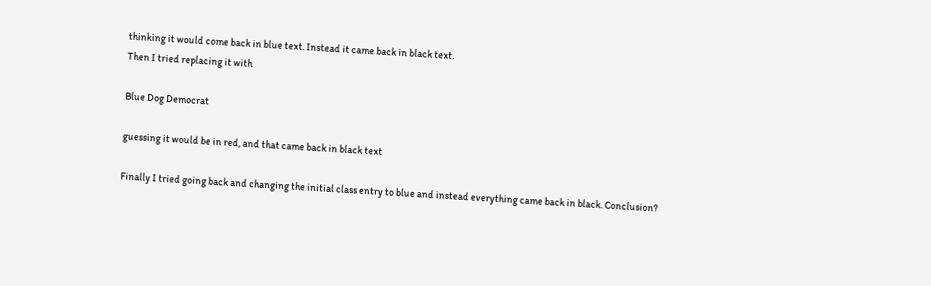thinking it would come back in blue text. Instead it came back in black text.
Then I tried replacing it with

Blue Dog Democrat

guessing it would be in red, and that came back in black text

Finally I tried going back and changing the initial class entry to blue and instead everything came back in black. Conclusion?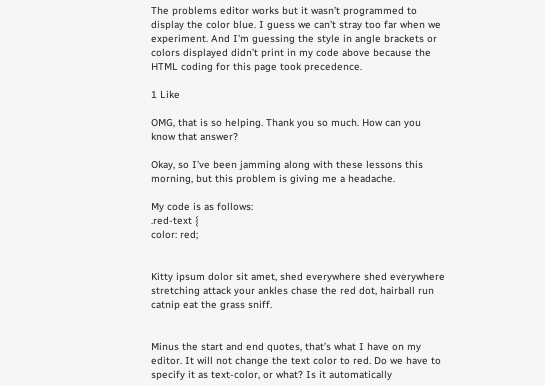The problems editor works but it wasn’t programmed to display the color blue. I guess we can’t stray too far when we experiment. And I’m guessing the style in angle brackets or colors displayed didn’t print in my code above because the HTML coding for this page took precedence.

1 Like

OMG, that is so helping. Thank you so much. How can you know that answer?

Okay, so I’ve been jamming along with these lessons this morning, but this problem is giving me a headache.

My code is as follows:
.red-text {
color: red;


Kitty ipsum dolor sit amet, shed everywhere shed everywhere stretching attack your ankles chase the red dot, hairball run catnip eat the grass sniff.


Minus the start and end quotes, that’s what I have on my editor. It will not change the text color to red. Do we have to specify it as text-color, or what? Is it automatically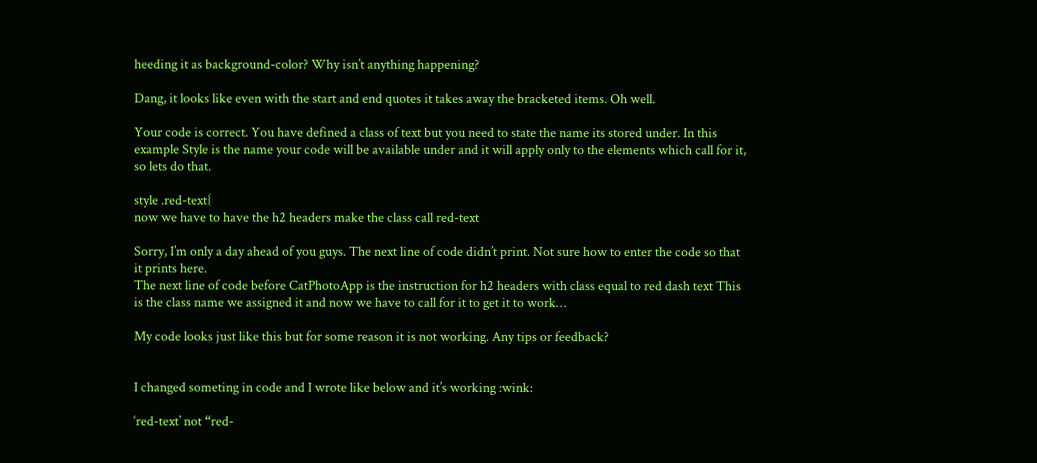heeding it as background-color? Why isn’t anything happening?

Dang, it looks like even with the start and end quotes it takes away the bracketed items. Oh well.

Your code is correct. You have defined a class of text but you need to state the name its stored under. In this example Style is the name your code will be available under and it will apply only to the elements which call for it, so lets do that.

style .red-text{
now we have to have the h2 headers make the class call red-text

Sorry, I’m only a day ahead of you guys. The next line of code didn’t print. Not sure how to enter the code so that it prints here.
The next line of code before CatPhotoApp is the instruction for h2 headers with class equal to red dash text This is the class name we assigned it and now we have to call for it to get it to work…

My code looks just like this but for some reason it is not working. Any tips or feedback?


I changed someting in code and I wrote like below and it’s working :wink:

‘red-text’ not “red-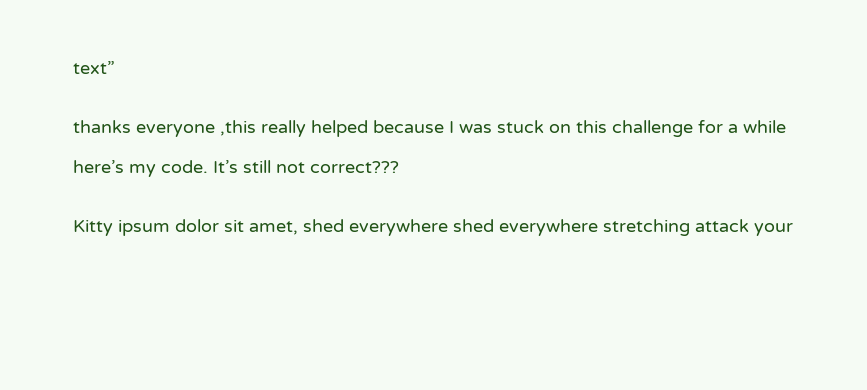text”


thanks everyone ,this really helped because I was stuck on this challenge for a while

here’s my code. It’s still not correct???


Kitty ipsum dolor sit amet, shed everywhere shed everywhere stretching attack your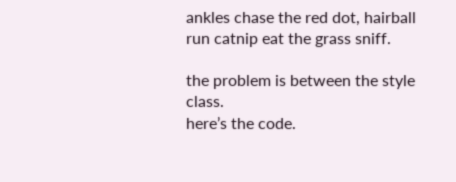ankles chase the red dot, hairball run catnip eat the grass sniff.

the problem is between the style class.
here’s the code.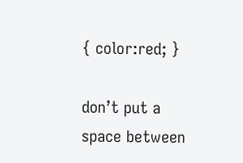{ color:red; }

don’t put a space between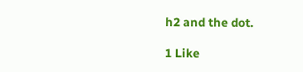h2 and the dot.

1 Like